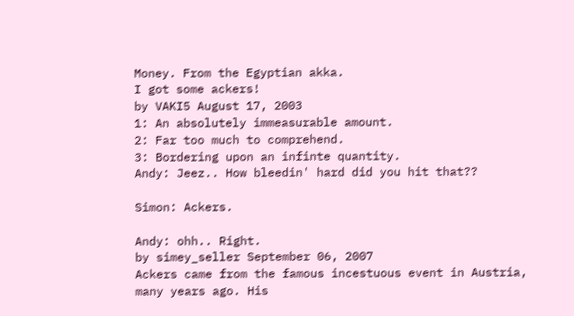Money. From the Egyptian akka.
I got some ackers!
by VAKI5 August 17, 2003
1: An absolutely immeasurable amount.
2: Far too much to comprehend.
3: Bordering upon an infinte quantity.
Andy: Jeez.. How bleedin' hard did you hit that??

Simon: Ackers.

Andy: ohh.. Right.
by simey_seller September 06, 2007
Ackers came from the famous incestuous event in Austria, many years ago. His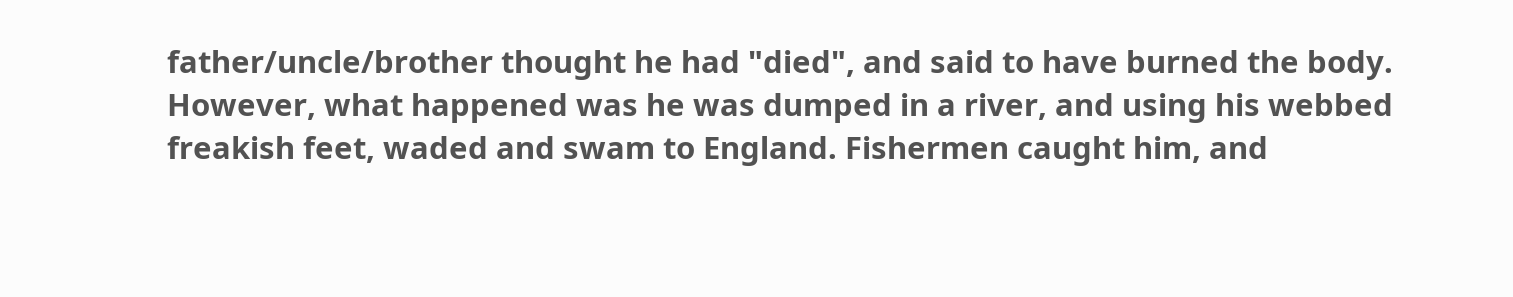father/uncle/brother thought he had "died", and said to have burned the body. However, what happened was he was dumped in a river, and using his webbed freakish feet, waded and swam to England. Fishermen caught him, and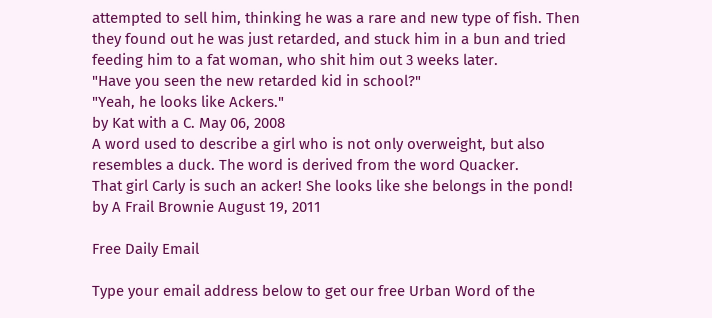attempted to sell him, thinking he was a rare and new type of fish. Then they found out he was just retarded, and stuck him in a bun and tried feeding him to a fat woman, who shit him out 3 weeks later.
"Have you seen the new retarded kid in school?"
"Yeah, he looks like Ackers."
by Kat with a C. May 06, 2008
A word used to describe a girl who is not only overweight, but also resembles a duck. The word is derived from the word Quacker.
That girl Carly is such an acker! She looks like she belongs in the pond!
by A Frail Brownie August 19, 2011

Free Daily Email

Type your email address below to get our free Urban Word of the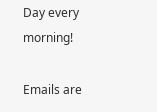Day every morning!

Emails are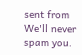sent from We'll never spam you.